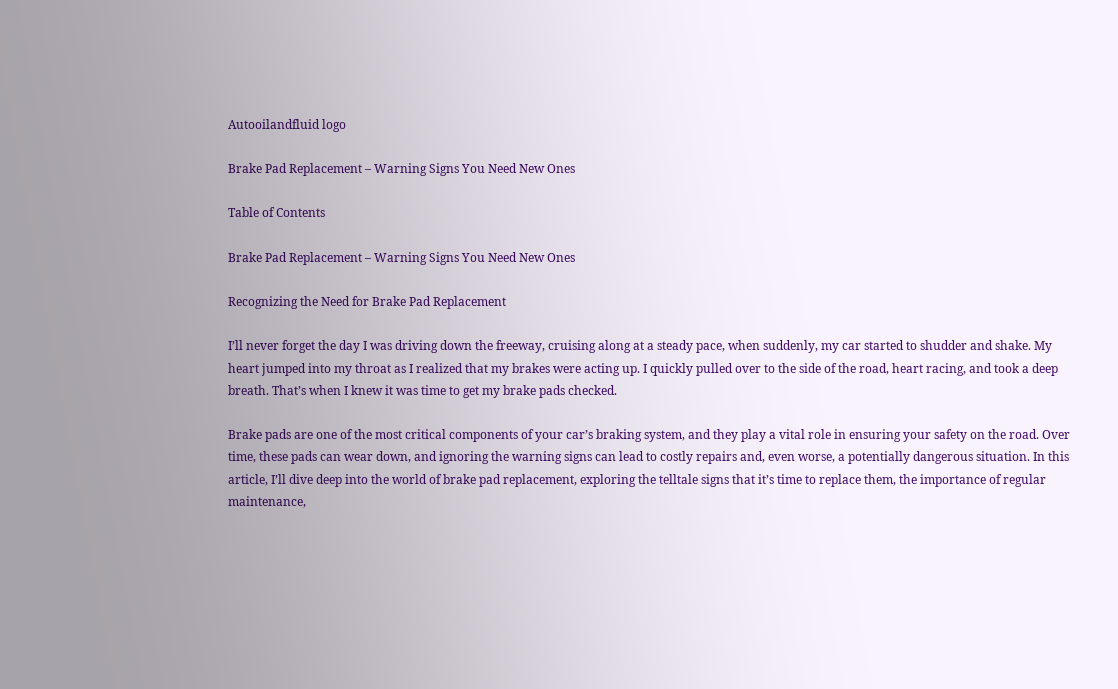Autooilandfluid logo

Brake Pad Replacement – Warning Signs You Need New Ones

Table of Contents

Brake Pad Replacement – Warning Signs You Need New Ones

Recognizing the Need for Brake Pad Replacement

I’ll never forget the day I was driving down the freeway, cruising along at a steady pace, when suddenly, my car started to shudder and shake. My heart jumped into my throat as I realized that my brakes were acting up. I quickly pulled over to the side of the road, heart racing, and took a deep breath. That’s when I knew it was time to get my brake pads checked.

Brake pads are one of the most critical components of your car’s braking system, and they play a vital role in ensuring your safety on the road. Over time, these pads can wear down, and ignoring the warning signs can lead to costly repairs and, even worse, a potentially dangerous situation. In this article, I’ll dive deep into the world of brake pad replacement, exploring the telltale signs that it’s time to replace them, the importance of regular maintenance,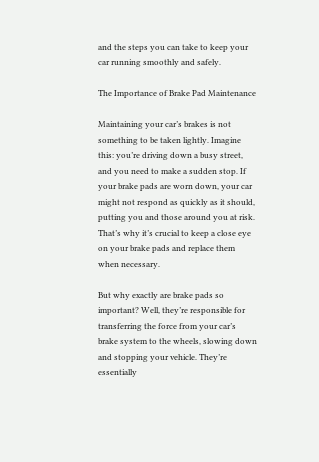and the steps you can take to keep your car running smoothly and safely.

The Importance of Brake Pad Maintenance

Maintaining your car’s brakes is not something to be taken lightly. Imagine this: you’re driving down a busy street, and you need to make a sudden stop. If your brake pads are worn down, your car might not respond as quickly as it should, putting you and those around you at risk. That’s why it’s crucial to keep a close eye on your brake pads and replace them when necessary.

But why exactly are brake pads so important? Well, they’re responsible for transferring the force from your car’s brake system to the wheels, slowing down and stopping your vehicle. They’re essentially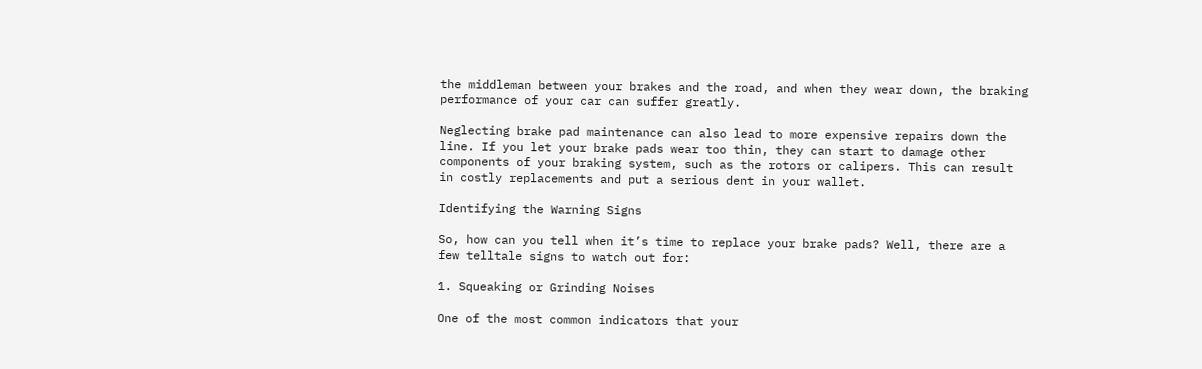the middleman between your brakes and the road, and when they wear down, the braking performance of your car can suffer greatly.

Neglecting brake pad maintenance can also lead to more expensive repairs down the line. If you let your brake pads wear too thin, they can start to damage other components of your braking system, such as the rotors or calipers. This can result in costly replacements and put a serious dent in your wallet.

Identifying the Warning Signs

So, how can you tell when it’s time to replace your brake pads? Well, there are a few telltale signs to watch out for:

1. Squeaking or Grinding Noises

One of the most common indicators that your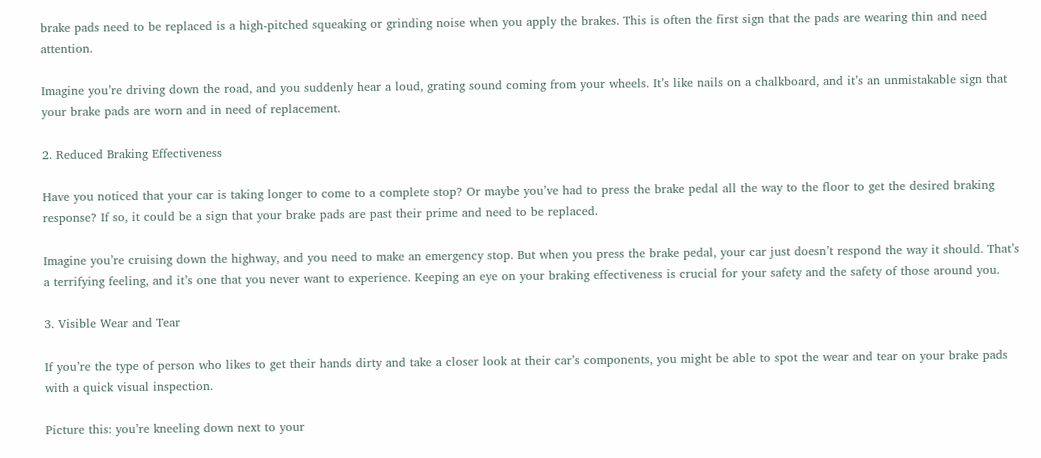brake pads need to be replaced is a high-pitched squeaking or grinding noise when you apply the brakes. This is often the first sign that the pads are wearing thin and need attention.

Imagine you’re driving down the road, and you suddenly hear a loud, grating sound coming from your wheels. It’s like nails on a chalkboard, and it’s an unmistakable sign that your brake pads are worn and in need of replacement.

2. Reduced Braking Effectiveness

Have you noticed that your car is taking longer to come to a complete stop? Or maybe you’ve had to press the brake pedal all the way to the floor to get the desired braking response? If so, it could be a sign that your brake pads are past their prime and need to be replaced.

Imagine you’re cruising down the highway, and you need to make an emergency stop. But when you press the brake pedal, your car just doesn’t respond the way it should. That’s a terrifying feeling, and it’s one that you never want to experience. Keeping an eye on your braking effectiveness is crucial for your safety and the safety of those around you.

3. Visible Wear and Tear

If you’re the type of person who likes to get their hands dirty and take a closer look at their car’s components, you might be able to spot the wear and tear on your brake pads with a quick visual inspection.

Picture this: you’re kneeling down next to your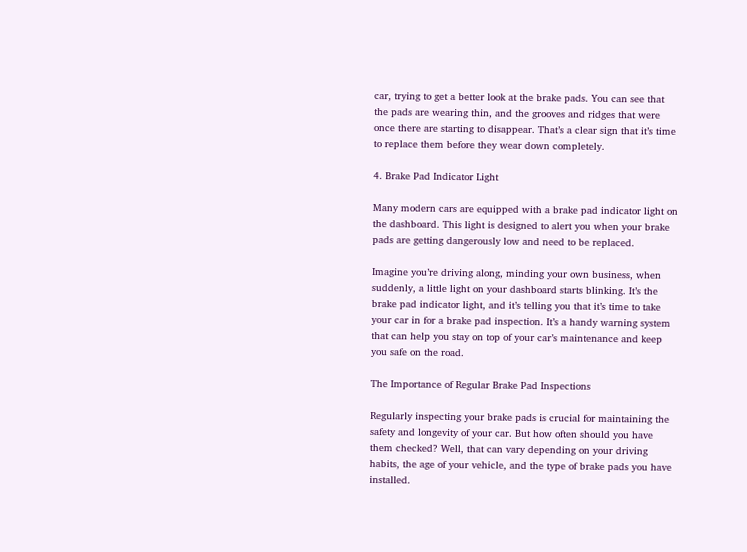car, trying to get a better look at the brake pads. You can see that the pads are wearing thin, and the grooves and ridges that were once there are starting to disappear. That’s a clear sign that it’s time to replace them before they wear down completely.

4. Brake Pad Indicator Light

Many modern cars are equipped with a brake pad indicator light on the dashboard. This light is designed to alert you when your brake pads are getting dangerously low and need to be replaced.

Imagine you’re driving along, minding your own business, when suddenly, a little light on your dashboard starts blinking. It’s the brake pad indicator light, and it’s telling you that it’s time to take your car in for a brake pad inspection. It’s a handy warning system that can help you stay on top of your car’s maintenance and keep you safe on the road.

The Importance of Regular Brake Pad Inspections

Regularly inspecting your brake pads is crucial for maintaining the safety and longevity of your car. But how often should you have them checked? Well, that can vary depending on your driving habits, the age of your vehicle, and the type of brake pads you have installed.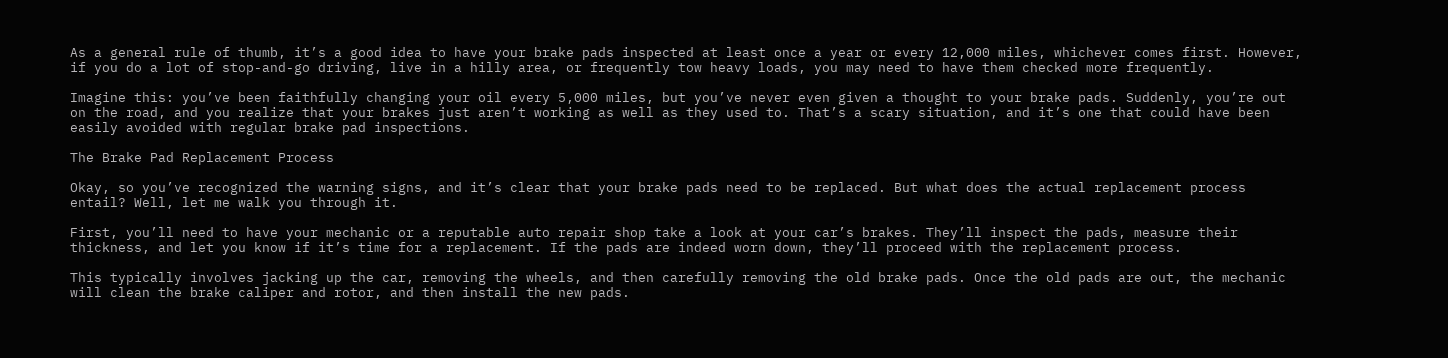As a general rule of thumb, it’s a good idea to have your brake pads inspected at least once a year or every 12,000 miles, whichever comes first. However, if you do a lot of stop-and-go driving, live in a hilly area, or frequently tow heavy loads, you may need to have them checked more frequently.

Imagine this: you’ve been faithfully changing your oil every 5,000 miles, but you’ve never even given a thought to your brake pads. Suddenly, you’re out on the road, and you realize that your brakes just aren’t working as well as they used to. That’s a scary situation, and it’s one that could have been easily avoided with regular brake pad inspections.

The Brake Pad Replacement Process

Okay, so you’ve recognized the warning signs, and it’s clear that your brake pads need to be replaced. But what does the actual replacement process entail? Well, let me walk you through it.

First, you’ll need to have your mechanic or a reputable auto repair shop take a look at your car’s brakes. They’ll inspect the pads, measure their thickness, and let you know if it’s time for a replacement. If the pads are indeed worn down, they’ll proceed with the replacement process.

This typically involves jacking up the car, removing the wheels, and then carefully removing the old brake pads. Once the old pads are out, the mechanic will clean the brake caliper and rotor, and then install the new pads.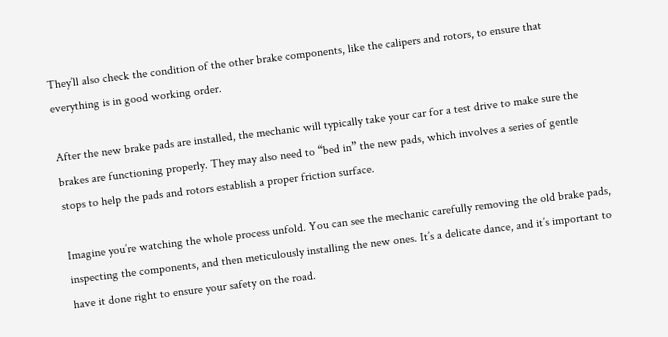They’ll also check the condition of the other brake components, like the calipers and rotors, to ensure that everything is in good working order.

After the new brake pads are installed, the mechanic will typically take your car for a test drive to make sure the brakes are functioning properly. They may also need to “bed in” the new pads, which involves a series of gentle stops to help the pads and rotors establish a proper friction surface.

Imagine you’re watching the whole process unfold. You can see the mechanic carefully removing the old brake pads, inspecting the components, and then meticulously installing the new ones. It’s a delicate dance, and it’s important to have it done right to ensure your safety on the road.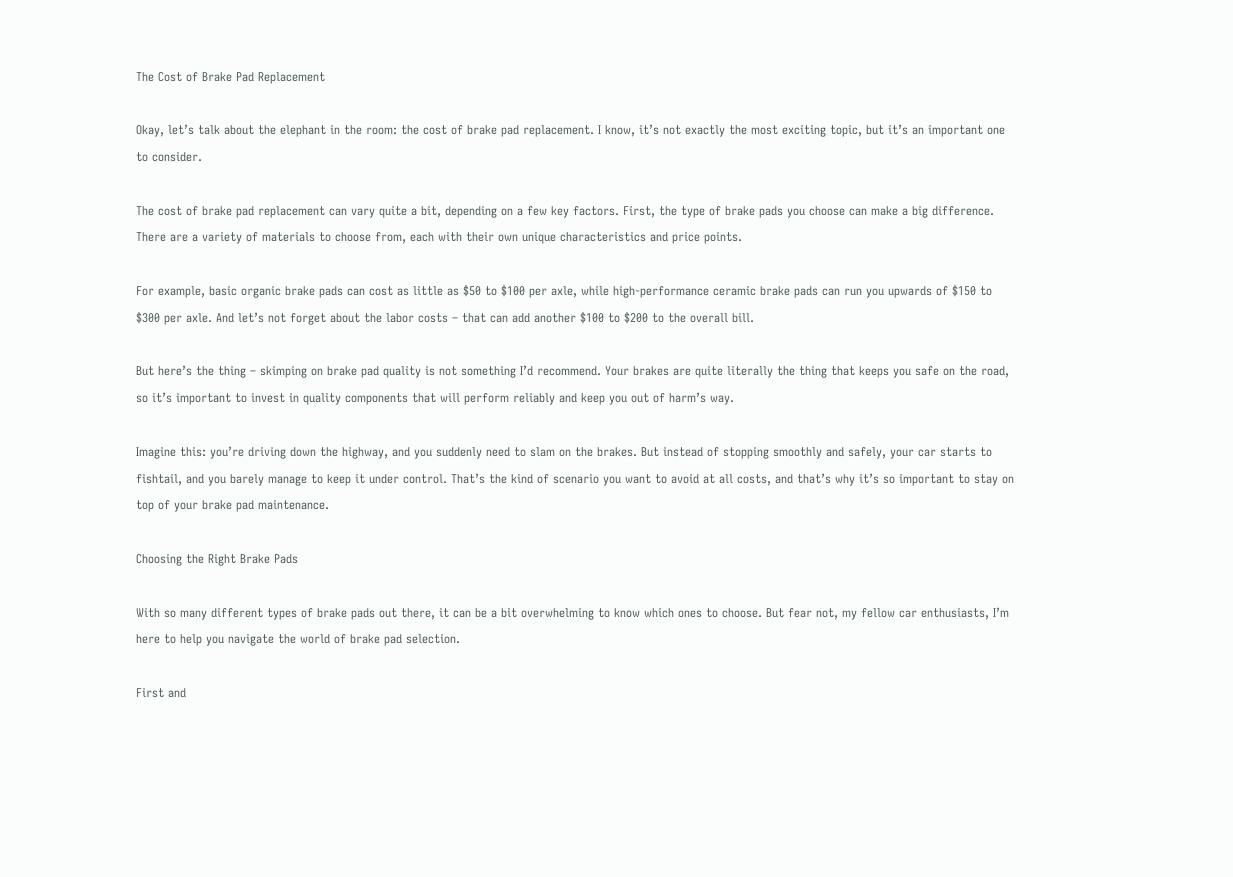The Cost of Brake Pad Replacement

Okay, let’s talk about the elephant in the room: the cost of brake pad replacement. I know, it’s not exactly the most exciting topic, but it’s an important one to consider.

The cost of brake pad replacement can vary quite a bit, depending on a few key factors. First, the type of brake pads you choose can make a big difference. There are a variety of materials to choose from, each with their own unique characteristics and price points.

For example, basic organic brake pads can cost as little as $50 to $100 per axle, while high-performance ceramic brake pads can run you upwards of $150 to $300 per axle. And let’s not forget about the labor costs – that can add another $100 to $200 to the overall bill.

But here’s the thing – skimping on brake pad quality is not something I’d recommend. Your brakes are quite literally the thing that keeps you safe on the road, so it’s important to invest in quality components that will perform reliably and keep you out of harm’s way.

Imagine this: you’re driving down the highway, and you suddenly need to slam on the brakes. But instead of stopping smoothly and safely, your car starts to fishtail, and you barely manage to keep it under control. That’s the kind of scenario you want to avoid at all costs, and that’s why it’s so important to stay on top of your brake pad maintenance.

Choosing the Right Brake Pads

With so many different types of brake pads out there, it can be a bit overwhelming to know which ones to choose. But fear not, my fellow car enthusiasts, I’m here to help you navigate the world of brake pad selection.

First and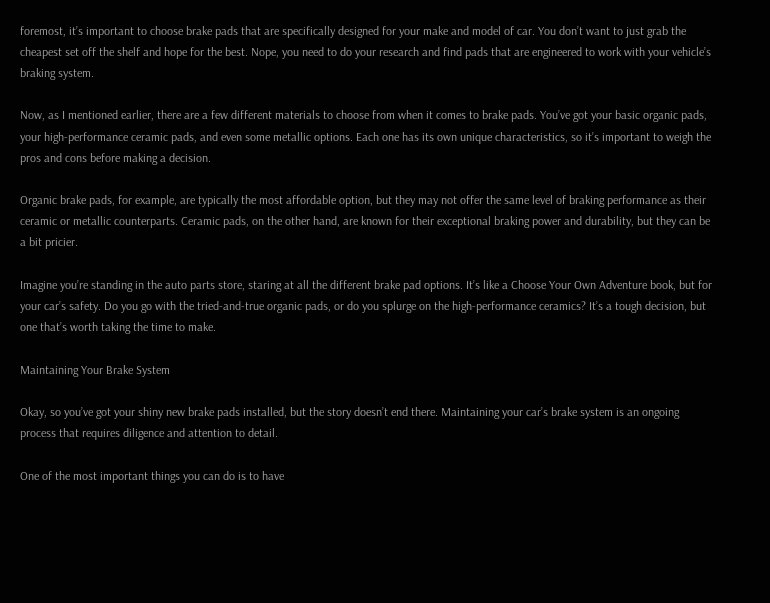foremost, it’s important to choose brake pads that are specifically designed for your make and model of car. You don’t want to just grab the cheapest set off the shelf and hope for the best. Nope, you need to do your research and find pads that are engineered to work with your vehicle’s braking system.

Now, as I mentioned earlier, there are a few different materials to choose from when it comes to brake pads. You’ve got your basic organic pads, your high-performance ceramic pads, and even some metallic options. Each one has its own unique characteristics, so it’s important to weigh the pros and cons before making a decision.

Organic brake pads, for example, are typically the most affordable option, but they may not offer the same level of braking performance as their ceramic or metallic counterparts. Ceramic pads, on the other hand, are known for their exceptional braking power and durability, but they can be a bit pricier.

Imagine you’re standing in the auto parts store, staring at all the different brake pad options. It’s like a Choose Your Own Adventure book, but for your car’s safety. Do you go with the tried-and-true organic pads, or do you splurge on the high-performance ceramics? It’s a tough decision, but one that’s worth taking the time to make.

Maintaining Your Brake System

Okay, so you’ve got your shiny new brake pads installed, but the story doesn’t end there. Maintaining your car’s brake system is an ongoing process that requires diligence and attention to detail.

One of the most important things you can do is to have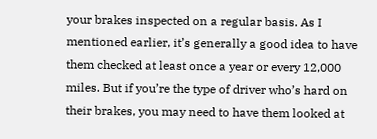your brakes inspected on a regular basis. As I mentioned earlier, it’s generally a good idea to have them checked at least once a year or every 12,000 miles. But if you’re the type of driver who’s hard on their brakes, you may need to have them looked at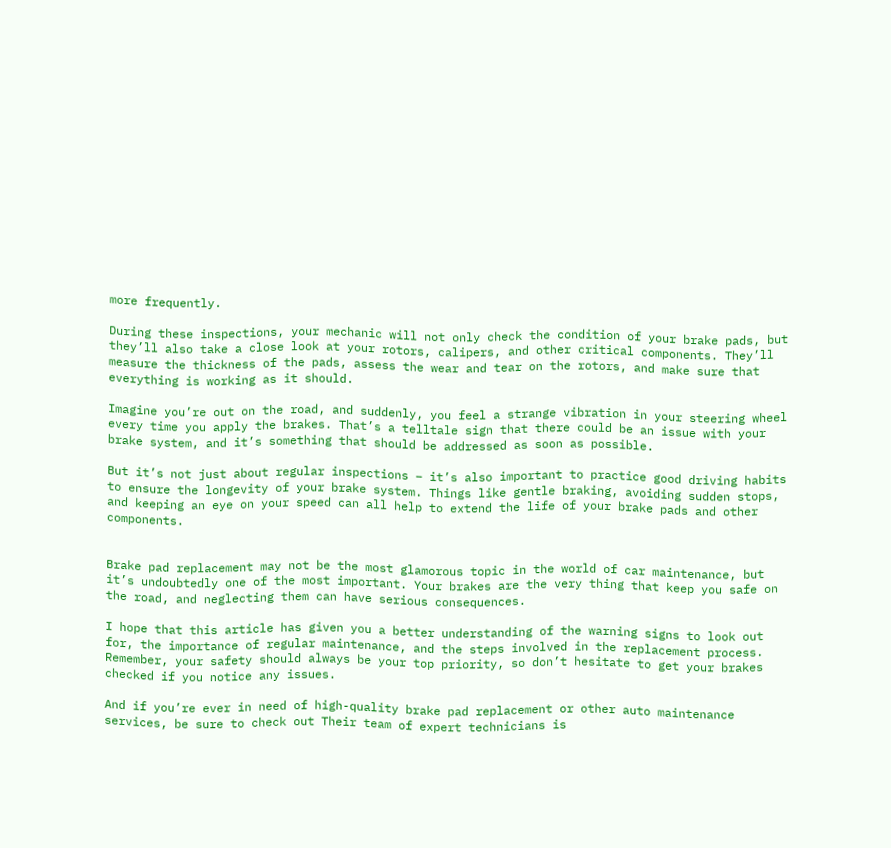more frequently.

During these inspections, your mechanic will not only check the condition of your brake pads, but they’ll also take a close look at your rotors, calipers, and other critical components. They’ll measure the thickness of the pads, assess the wear and tear on the rotors, and make sure that everything is working as it should.

Imagine you’re out on the road, and suddenly, you feel a strange vibration in your steering wheel every time you apply the brakes. That’s a telltale sign that there could be an issue with your brake system, and it’s something that should be addressed as soon as possible.

But it’s not just about regular inspections – it’s also important to practice good driving habits to ensure the longevity of your brake system. Things like gentle braking, avoiding sudden stops, and keeping an eye on your speed can all help to extend the life of your brake pads and other components.


Brake pad replacement may not be the most glamorous topic in the world of car maintenance, but it’s undoubtedly one of the most important. Your brakes are the very thing that keep you safe on the road, and neglecting them can have serious consequences.

I hope that this article has given you a better understanding of the warning signs to look out for, the importance of regular maintenance, and the steps involved in the replacement process. Remember, your safety should always be your top priority, so don’t hesitate to get your brakes checked if you notice any issues.

And if you’re ever in need of high-quality brake pad replacement or other auto maintenance services, be sure to check out Their team of expert technicians is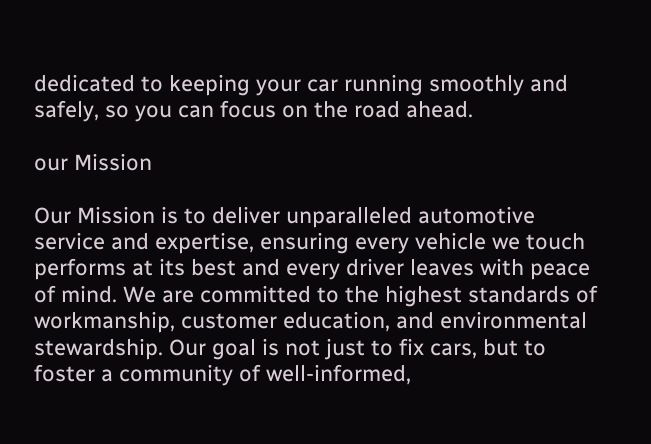dedicated to keeping your car running smoothly and safely, so you can focus on the road ahead.

our Mission

Our Mission is to deliver unparalleled automotive service and expertise, ensuring every vehicle we touch performs at its best and every driver leaves with peace of mind. We are committed to the highest standards of workmanship, customer education, and environmental stewardship. Our goal is not just to fix cars, but to foster a community of well-informed,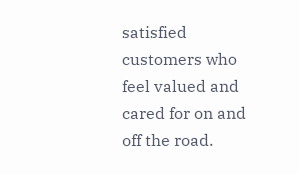satisfied customers who feel valued and cared for on and off the road.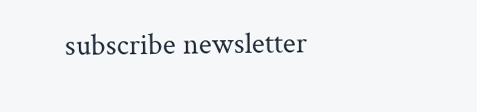subscribe newsletter